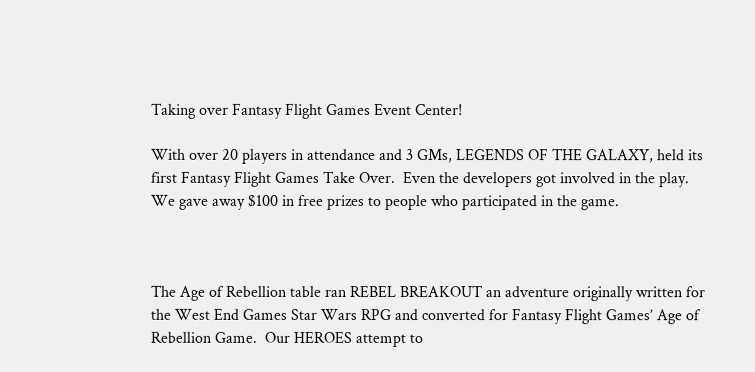Taking over Fantasy Flight Games Event Center!

With over 20 players in attendance and 3 GMs, LEGENDS OF THE GALAXY, held its first Fantasy Flight Games Take Over.  Even the developers got involved in the play.  We gave away $100 in free prizes to people who participated in the game.



The Age of Rebellion table ran REBEL BREAKOUT an adventure originally written for the West End Games Star Wars RPG and converted for Fantasy Flight Games’ Age of Rebellion Game.  Our HEROES attempt to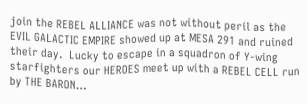join the REBEL ALLIANCE was not without peril as the EVIL GALACTIC EMPIRE showed up at MESA 291 and ruined their day.  Lucky to escape in a squadron of Y-wing starfighters our HEROES meet up with a REBEL CELL run by THE BARON…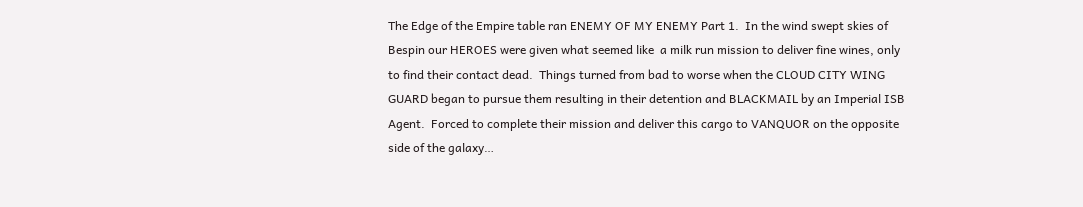The Edge of the Empire table ran ENEMY OF MY ENEMY Part 1.  In the wind swept skies of Bespin our HEROES were given what seemed like  a milk run mission to deliver fine wines, only to find their contact dead.  Things turned from bad to worse when the CLOUD CITY WING GUARD began to pursue them resulting in their detention and BLACKMAIL by an Imperial ISB Agent.  Forced to complete their mission and deliver this cargo to VANQUOR on the opposite side of the galaxy…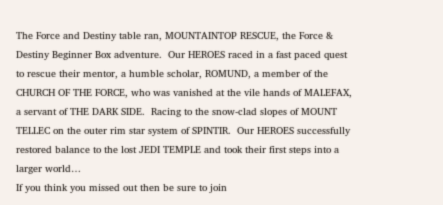The Force and Destiny table ran, MOUNTAINTOP RESCUE, the Force & Destiny Beginner Box adventure.  Our HEROES raced in a fast paced quest to rescue their mentor, a humble scholar, ROMUND, a member of the CHURCH OF THE FORCE, who was vanished at the vile hands of MALEFAX, a servant of THE DARK SIDE.  Racing to the snow-clad slopes of MOUNT TELLEC on the outer rim star system of SPINTIR.  Our HEROES successfully restored balance to the lost JEDI TEMPLE and took their first steps into a larger world…
If you think you missed out then be sure to join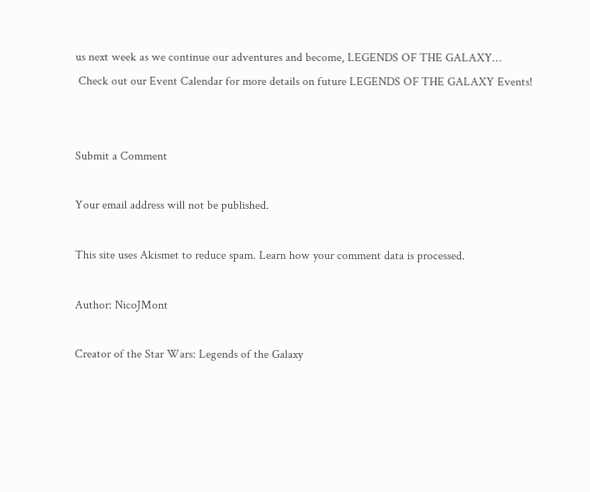us next week as we continue our adventures and become, LEGENDS OF THE GALAXY…
 Check out our Event Calendar for more details on future LEGENDS OF THE GALAXY Events!


Submit a Comment

Your email address will not be published.

This site uses Akismet to reduce spam. Learn how your comment data is processed.

Author: NicoJMont

Creator of the Star Wars: Legends of the Galaxy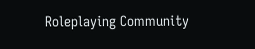Roleplaying Community